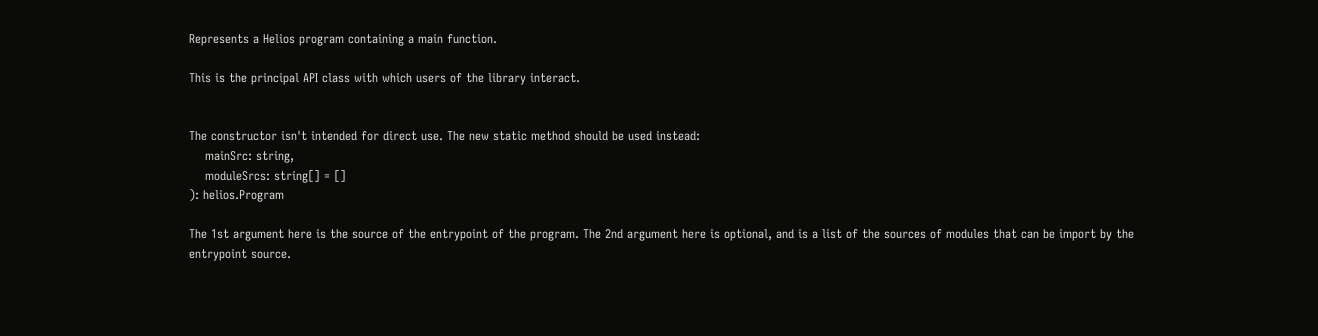Represents a Helios program containing a main function.

This is the principal API class with which users of the library interact.


The constructor isn't intended for direct use. The new static method should be used instead:
    mainSrc: string,
    moduleSrcs: string[] = []
): helios.Program

The 1st argument here is the source of the entrypoint of the program. The 2nd argument here is optional, and is a list of the sources of modules that can be import by the entrypoint source.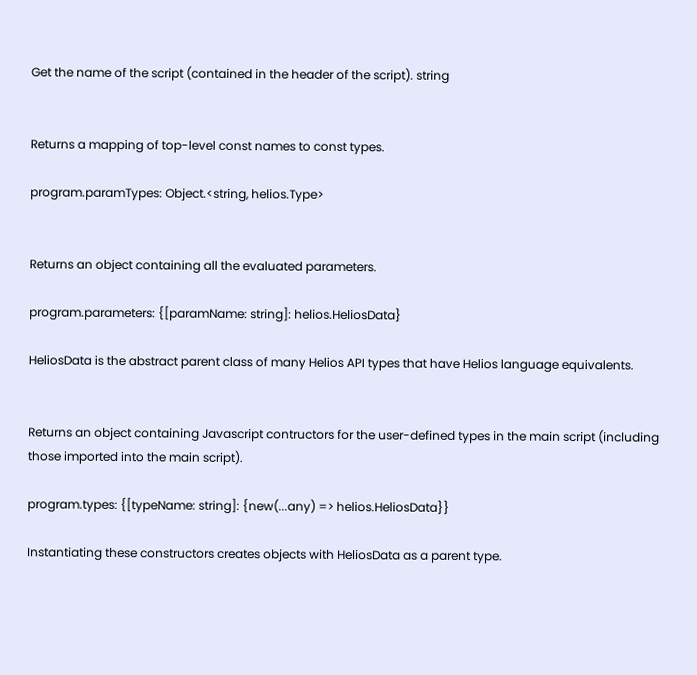Get the name of the script (contained in the header of the script). string


Returns a mapping of top-level const names to const types.

program.paramTypes: Object.<string, helios.Type>


Returns an object containing all the evaluated parameters.

program.parameters: {[paramName: string]: helios.HeliosData}

HeliosData is the abstract parent class of many Helios API types that have Helios language equivalents.


Returns an object containing Javascript contructors for the user-defined types in the main script (including those imported into the main script).

program.types: {[typeName: string]: {new(...any) => helios.HeliosData}}

Instantiating these constructors creates objects with HeliosData as a parent type.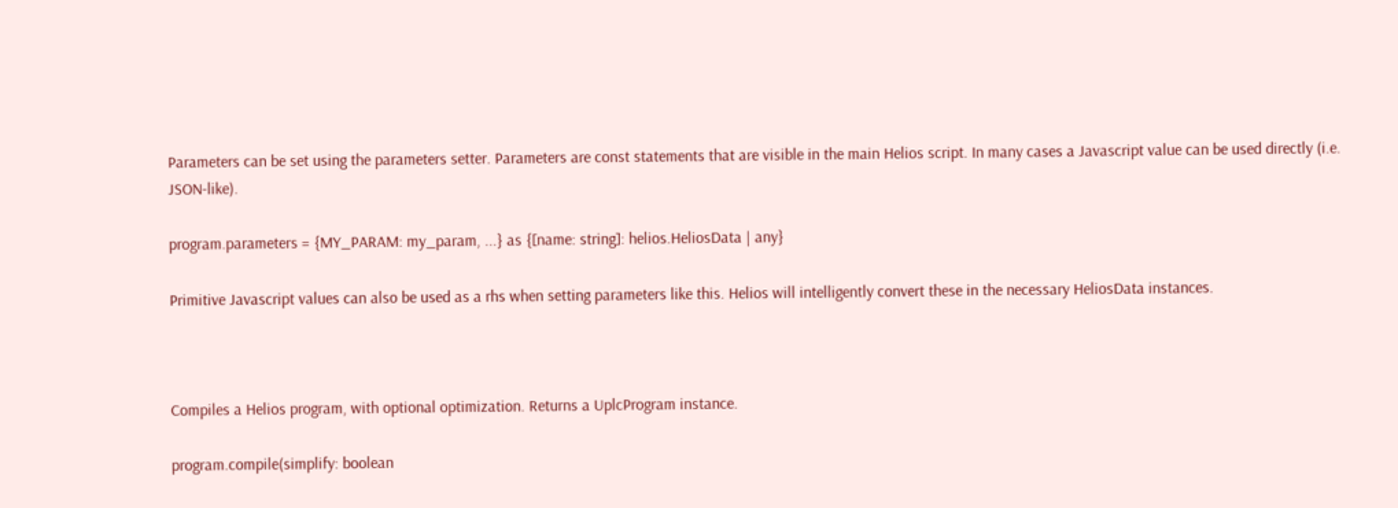Parameters can be set using the parameters setter. Parameters are const statements that are visible in the main Helios script. In many cases a Javascript value can be used directly (i.e. JSON-like).

program.parameters = {MY_PARAM: my_param, ...} as {[name: string]: helios.HeliosData | any}

Primitive Javascript values can also be used as a rhs when setting parameters like this. Helios will intelligently convert these in the necessary HeliosData instances.



Compiles a Helios program, with optional optimization. Returns a UplcProgram instance.

program.compile(simplify: boolean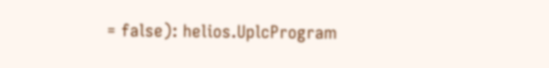= false): helios.UplcProgram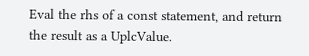Eval the rhs of a const statement, and return the result as a UplcValue.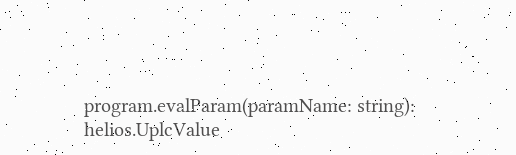program.evalParam(paramName: string): helios.UplcValue